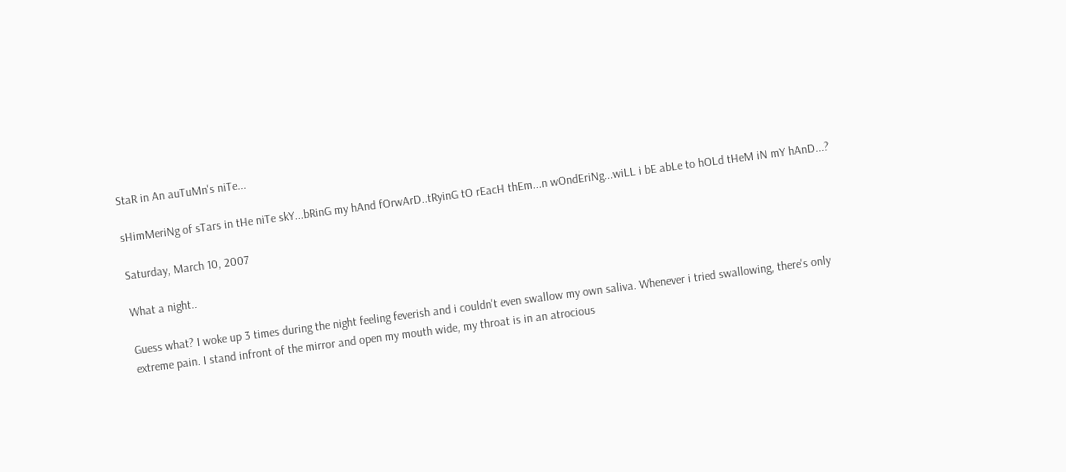StaR in An auTuMn's niTe...

sHimMeriNg of sTars in tHe niTe skY...bRinG my hAnd fOrwArD..tRyinG tO rEacH thEm...n wOndEriNg...wiLL i bE abLe to hOLd tHeM iN mY hAnD...?

Saturday, March 10, 2007

What a night..

Guess what? I woke up 3 times during the night feeling feverish and i couldn't even swallow my own saliva. Whenever i tried swallowing, there's only extreme pain. I stand infront of the mirror and open my mouth wide, my throat is in an atrocious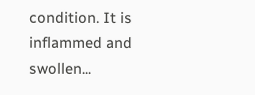condition. It is inflammed and swollen...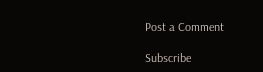Post a Comment

Subscribe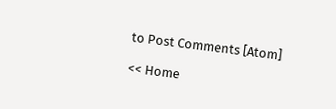to Post Comments [Atom]

<< Home